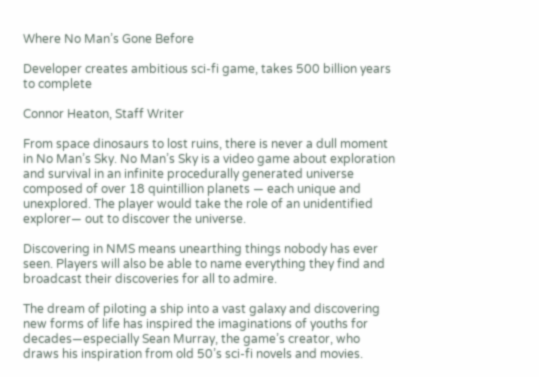Where No Man’s Gone Before

Developer creates ambitious sci-fi game, takes 500 billion years to complete

Connor Heaton, Staff Writer

From space dinosaurs to lost ruins, there is never a dull moment in No Man’s Sky. No Man’s Sky is a video game about exploration and survival in an infinite procedurally generated universe composed of over 18 quintillion planets — each unique and unexplored. The player would take the role of an unidentified explorer— out to discover the universe.

Discovering in NMS means unearthing things nobody has ever seen. Players will also be able to name everything they find and broadcast their discoveries for all to admire.

The dream of piloting a ship into a vast galaxy and discovering new forms of life has inspired the imaginations of youths for decades—especially Sean Murray, the game’s creator, who draws his inspiration from old 50’s sci-fi novels and movies.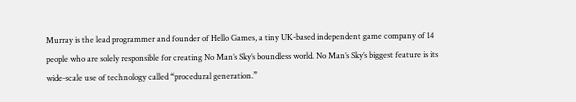Murray is the lead programmer and founder of Hello Games, a tiny UK-based independent game company of 14 people who are solely responsible for creating No Man’s Sky’s boundless world. No Man’s Sky’s biggest feature is its wide-scale use of technology called “procedural generation.”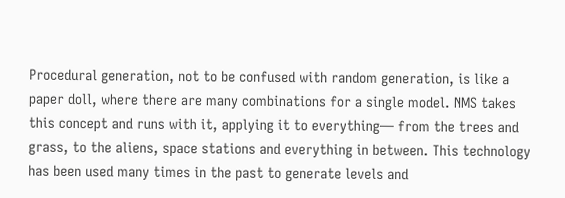Procedural generation, not to be confused with random generation, is like a paper doll, where there are many combinations for a single model. NMS takes this concept and runs with it, applying it to everything— from the trees and grass, to the aliens, space stations and everything in between. This technology has been used many times in the past to generate levels and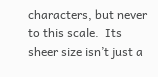characters, but never to this scale.  Its sheer size isn’t just a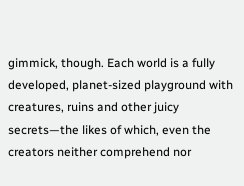gimmick, though. Each world is a fully developed, planet-sized playground with creatures, ruins and other juicy secrets—the likes of which, even the creators neither comprehend nor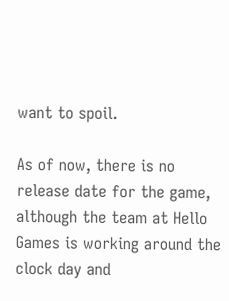want to spoil.

As of now, there is no release date for the game, although the team at Hello Games is working around the clock day and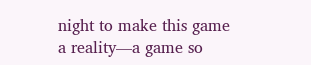night to make this game a reality—a game so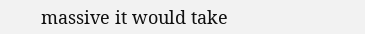massive it would take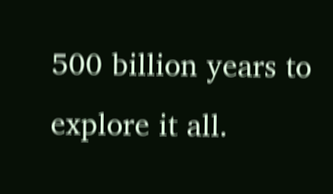500 billion years to explore it all.